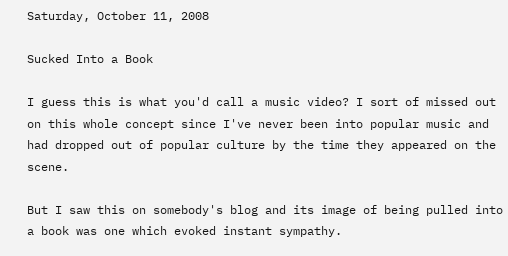Saturday, October 11, 2008

Sucked Into a Book

I guess this is what you'd call a music video? I sort of missed out on this whole concept since I've never been into popular music and had dropped out of popular culture by the time they appeared on the scene.

But I saw this on somebody's blog and its image of being pulled into a book was one which evoked instant sympathy.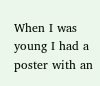When I was young I had a poster with an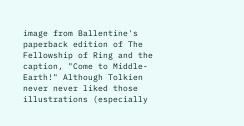image from Ballentine's paperback edition of The Fellowship of Ring and the caption, "Come to Middle-Earth!" Although Tolkien never never liked those illustrations (especially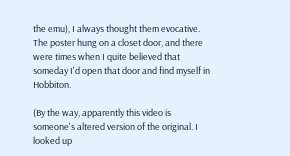the emu), I always thought them evocative. The poster hung on a closet door, and there were times when I quite believed that someday I'd open that door and find myself in Hobbiton.

(By the way, apparently this video is someone's altered version of the original. I looked up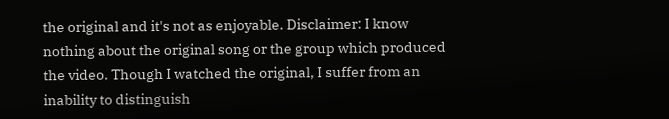the original and it's not as enjoyable. Disclaimer: I know nothing about the original song or the group which produced the video. Though I watched the original, I suffer from an inability to distinguish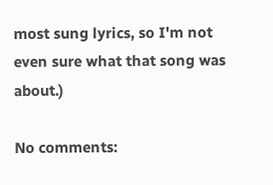most sung lyrics, so I'm not even sure what that song was about.)

No comments: